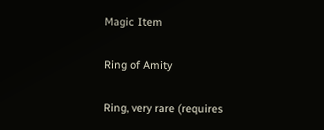Magic Item

Ring of Amity

Ring, very rare (requires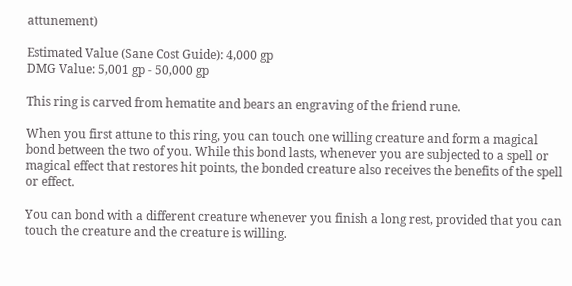attunement)

Estimated Value (Sane Cost Guide): 4,000 gp
DMG Value: 5,001 gp - 50,000 gp

This ring is carved from hematite and bears an engraving of the friend rune.

When you first attune to this ring, you can touch one willing creature and form a magical bond between the two of you. While this bond lasts, whenever you are subjected to a spell or magical effect that restores hit points, the bonded creature also receives the benefits of the spell or effect.

You can bond with a different creature whenever you finish a long rest, provided that you can touch the creature and the creature is willing.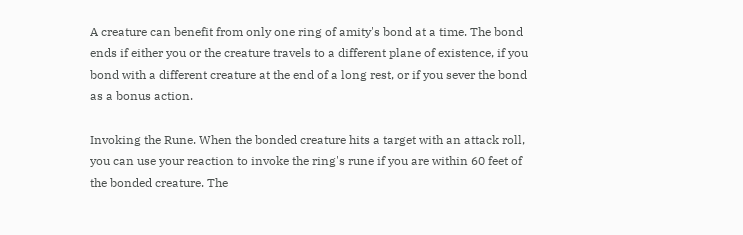A creature can benefit from only one ring of amity's bond at a time. The bond ends if either you or the creature travels to a different plane of existence, if you bond with a different creature at the end of a long rest, or if you sever the bond as a bonus action.

Invoking the Rune. When the bonded creature hits a target with an attack roll, you can use your reaction to invoke the ring's rune if you are within 60 feet of the bonded creature. The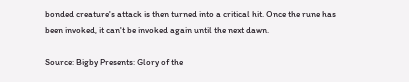bonded creature's attack is then turned into a critical hit. Once the rune has been invoked, it can't be invoked again until the next dawn.

Source: Bigby Presents: Glory of the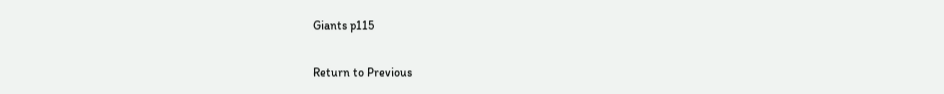Giants p115

Return to Previous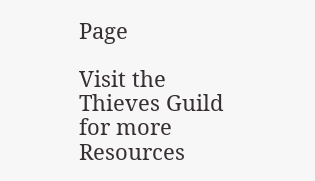Page

Visit the Thieves Guild for more Resources